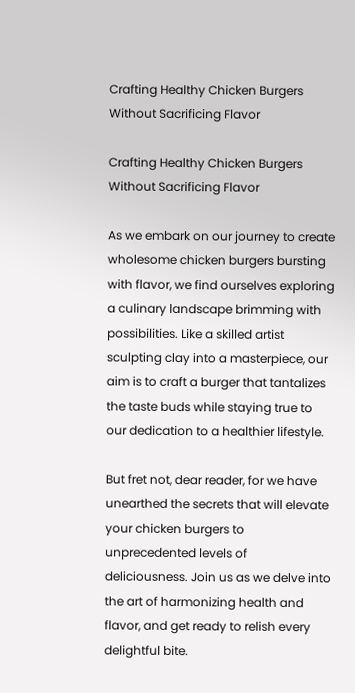Crafting Healthy Chicken Burgers Without Sacrificing Flavor

Crafting Healthy Chicken Burgers Without Sacrificing Flavor

As we embark on our journey to create wholesome chicken burgers bursting with flavor, we find ourselves exploring a culinary landscape brimming with possibilities. Like a skilled artist sculpting clay into a masterpiece, our aim is to craft a burger that tantalizes the taste buds while staying true to our dedication to a healthier lifestyle.

But fret not, dear reader, for we have unearthed the secrets that will elevate your chicken burgers to unprecedented levels of deliciousness. Join us as we delve into the art of harmonizing health and flavor, and get ready to relish every delightful bite.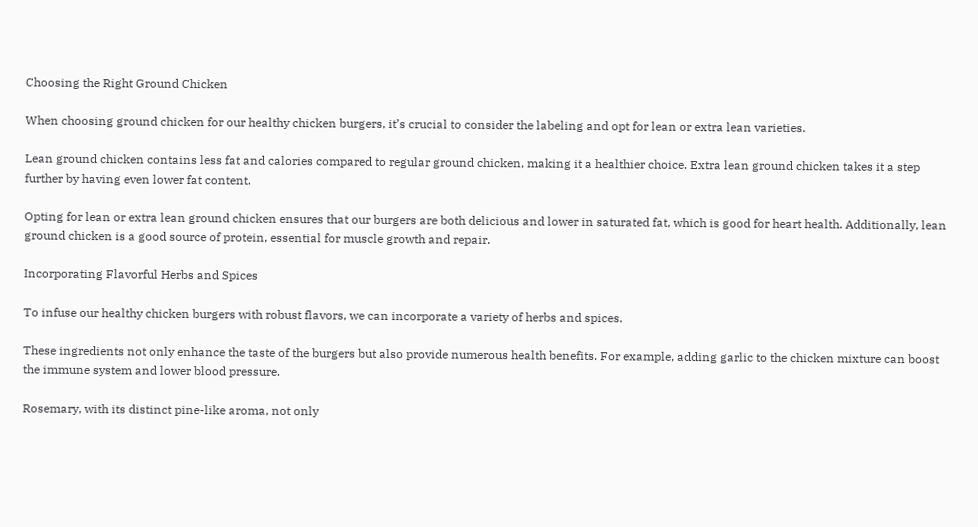Choosing the Right Ground Chicken

When choosing ground chicken for our healthy chicken burgers, it’s crucial to consider the labeling and opt for lean or extra lean varieties.

Lean ground chicken contains less fat and calories compared to regular ground chicken, making it a healthier choice. Extra lean ground chicken takes it a step further by having even lower fat content.

Opting for lean or extra lean ground chicken ensures that our burgers are both delicious and lower in saturated fat, which is good for heart health. Additionally, lean ground chicken is a good source of protein, essential for muscle growth and repair.

Incorporating Flavorful Herbs and Spices

To infuse our healthy chicken burgers with robust flavors, we can incorporate a variety of herbs and spices.

These ingredients not only enhance the taste of the burgers but also provide numerous health benefits. For example, adding garlic to the chicken mixture can boost the immune system and lower blood pressure.

Rosemary, with its distinct pine-like aroma, not only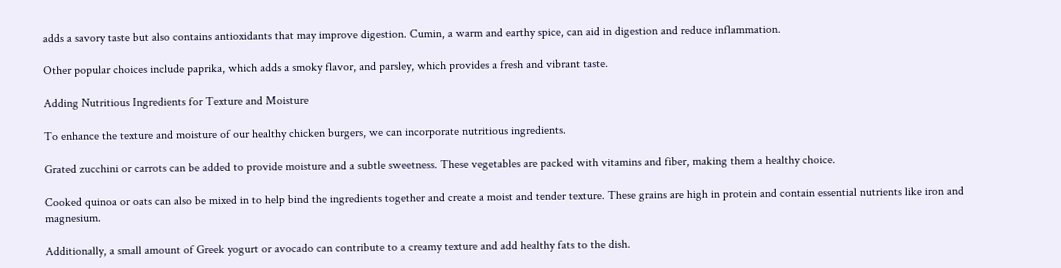adds a savory taste but also contains antioxidants that may improve digestion. Cumin, a warm and earthy spice, can aid in digestion and reduce inflammation.

Other popular choices include paprika, which adds a smoky flavor, and parsley, which provides a fresh and vibrant taste.

Adding Nutritious Ingredients for Texture and Moisture

To enhance the texture and moisture of our healthy chicken burgers, we can incorporate nutritious ingredients.

Grated zucchini or carrots can be added to provide moisture and a subtle sweetness. These vegetables are packed with vitamins and fiber, making them a healthy choice.

Cooked quinoa or oats can also be mixed in to help bind the ingredients together and create a moist and tender texture. These grains are high in protein and contain essential nutrients like iron and magnesium.

Additionally, a small amount of Greek yogurt or avocado can contribute to a creamy texture and add healthy fats to the dish.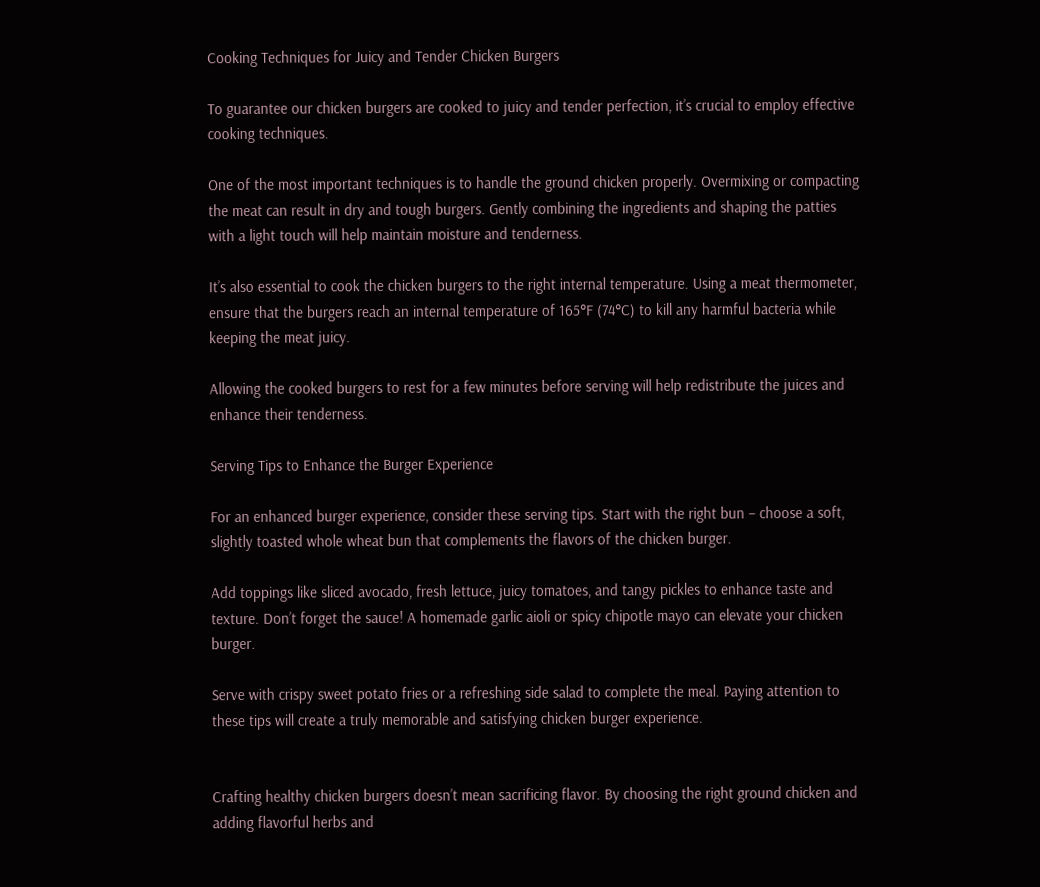Cooking Techniques for Juicy and Tender Chicken Burgers

To guarantee our chicken burgers are cooked to juicy and tender perfection, it’s crucial to employ effective cooking techniques.

One of the most important techniques is to handle the ground chicken properly. Overmixing or compacting the meat can result in dry and tough burgers. Gently combining the ingredients and shaping the patties with a light touch will help maintain moisture and tenderness.

It’s also essential to cook the chicken burgers to the right internal temperature. Using a meat thermometer, ensure that the burgers reach an internal temperature of 165°F (74°C) to kill any harmful bacteria while keeping the meat juicy.

Allowing the cooked burgers to rest for a few minutes before serving will help redistribute the juices and enhance their tenderness.

Serving Tips to Enhance the Burger Experience

For an enhanced burger experience, consider these serving tips. Start with the right bun – choose a soft, slightly toasted whole wheat bun that complements the flavors of the chicken burger.

Add toppings like sliced avocado, fresh lettuce, juicy tomatoes, and tangy pickles to enhance taste and texture. Don’t forget the sauce! A homemade garlic aioli or spicy chipotle mayo can elevate your chicken burger.

Serve with crispy sweet potato fries or a refreshing side salad to complete the meal. Paying attention to these tips will create a truly memorable and satisfying chicken burger experience.


Crafting healthy chicken burgers doesn’t mean sacrificing flavor. By choosing the right ground chicken and adding flavorful herbs and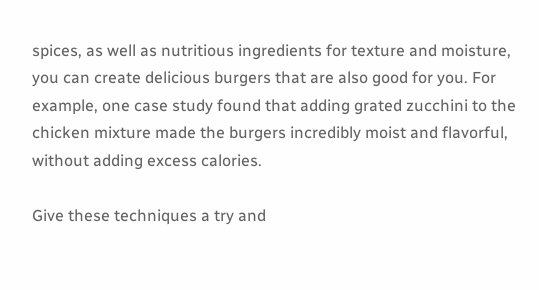spices, as well as nutritious ingredients for texture and moisture, you can create delicious burgers that are also good for you. For example, one case study found that adding grated zucchini to the chicken mixture made the burgers incredibly moist and flavorful, without adding excess calories.

Give these techniques a try and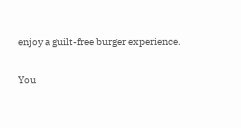enjoy a guilt-free burger experience.

You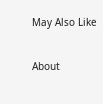May Also Like

About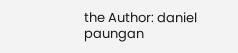the Author: daniel paungan